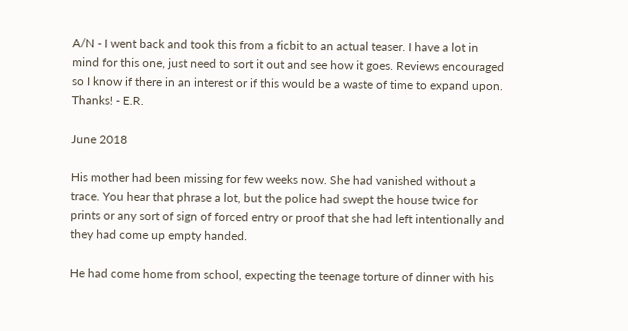A/N - I went back and took this from a ficbit to an actual teaser. I have a lot in mind for this one, just need to sort it out and see how it goes. Reviews encouraged so I know if there in an interest or if this would be a waste of time to expand upon. Thanks! - E.R.

June 2018

His mother had been missing for few weeks now. She had vanished without a trace. You hear that phrase a lot, but the police had swept the house twice for prints or any sort of sign of forced entry or proof that she had left intentionally and they had come up empty handed.

He had come home from school, expecting the teenage torture of dinner with his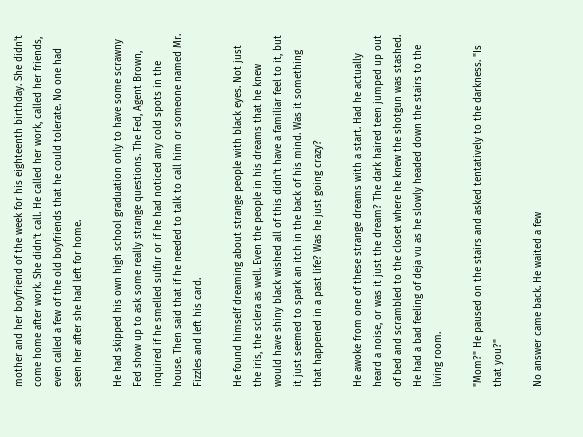mother and her boyfriend of the week for his eighteenth birthday. She didn't come home after work. She didn't call. He called her work, called her friends, even called a few of the old boyfriends that he could tolerate. No one had seen her after she had left for home.

He had skipped his own high school graduation only to have some scrawny Fed show up to ask some really strange questions. The Fed, Agent Brown, inquired if he smelled sulfur or if he had noticed any cold spots in the house. Then said that if he needed to talk to call him or someone named Mr. Fizzles and left his card.

He found himself dreaming about strange people with black eyes. Not just the iris, the sclera as well. Even the people in his dreams that he knew would have shiny black wished all of this didn't have a familiar feel to it, but it just seemed to spark an itch in the back of his mind. Was it something that happened in a past life? Was he just going crazy?

He awoke from one of these strange dreams with a start. Had he actually heard a noise, or was it just the dream? The dark haired teen jumped up out of bed and scrambled to the closet where he knew the shotgun was stashed. He had a bad feeling of deja vu as he slowly headed down the stairs to the living room.

"Mom?" He paused on the stairs and asked tentatively to the darkness. "Is that you?"

No answer came back. He waited a few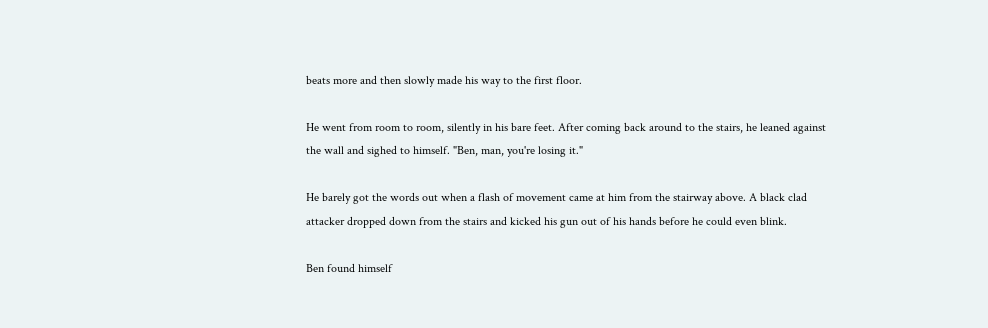beats more and then slowly made his way to the first floor.

He went from room to room, silently in his bare feet. After coming back around to the stairs, he leaned against the wall and sighed to himself. "Ben, man, you're losing it."

He barely got the words out when a flash of movement came at him from the stairway above. A black clad attacker dropped down from the stairs and kicked his gun out of his hands before he could even blink.

Ben found himself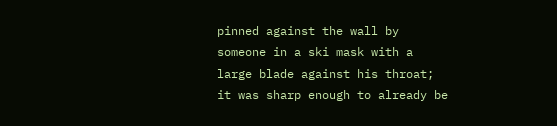pinned against the wall by someone in a ski mask with a large blade against his throat; it was sharp enough to already be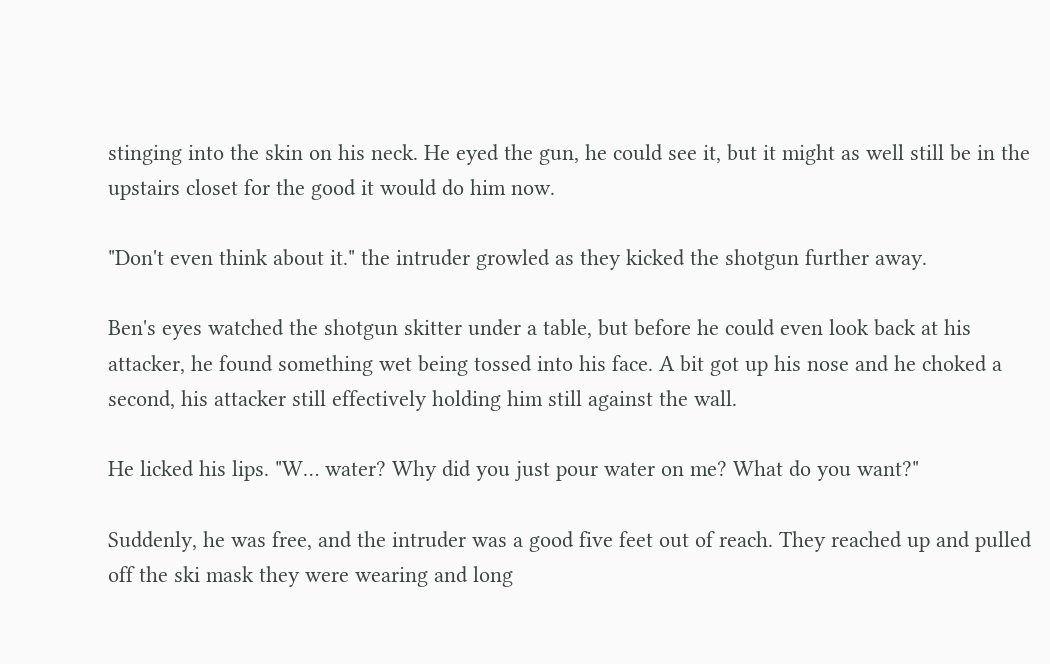stinging into the skin on his neck. He eyed the gun, he could see it, but it might as well still be in the upstairs closet for the good it would do him now.

"Don't even think about it." the intruder growled as they kicked the shotgun further away.

Ben's eyes watched the shotgun skitter under a table, but before he could even look back at his attacker, he found something wet being tossed into his face. A bit got up his nose and he choked a second, his attacker still effectively holding him still against the wall.

He licked his lips. "W… water? Why did you just pour water on me? What do you want?"

Suddenly, he was free, and the intruder was a good five feet out of reach. They reached up and pulled off the ski mask they were wearing and long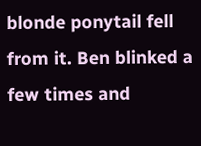blonde ponytail fell from it. Ben blinked a few times and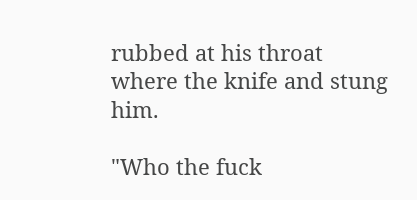rubbed at his throat where the knife and stung him.

"Who the fuck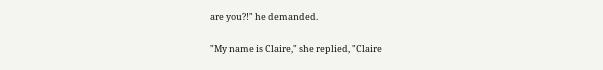are you?!" he demanded.

"My name is Claire," she replied, "Claire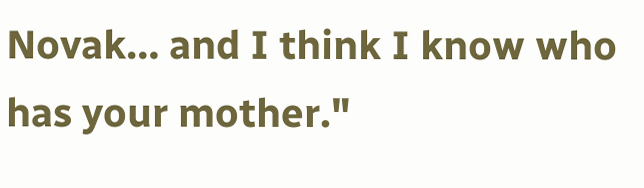Novak… and I think I know who has your mother."